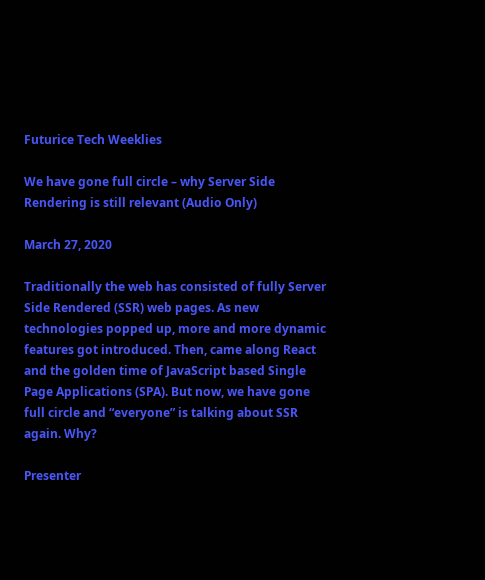Futurice Tech Weeklies

We have gone full circle – why Server Side Rendering is still relevant (Audio Only)

March 27, 2020

Traditionally the web has consisted of fully Server Side Rendered (SSR) web pages. As new technologies popped up, more and more dynamic features got introduced. Then, came along React and the golden time of JavaScript based Single Page Applications (SPA). But now, we have gone full circle and “everyone” is talking about SSR again. Why?

Presenter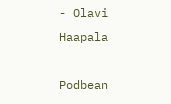- Olavi Haapala

Podbean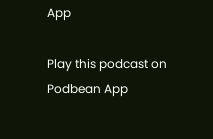App

Play this podcast on Podbean App